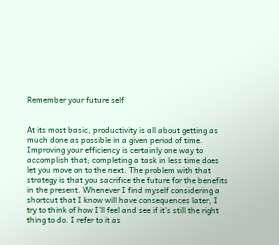Remember your future self


At its most basic, productivity is all about getting as much done as possible in a given period of time. Improving your efficiency is certainly one way to accomplish that; completing a task in less time does let you move on to the next. The problem with that strategy is that you sacrifice the future for the benefits in the present. Whenever I find myself considering a shortcut that I know will have consequences later, I try to think of how I’ll feel and see if it’s still the right thing to do. I refer to it as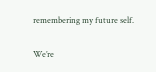remembering my future self.

We’re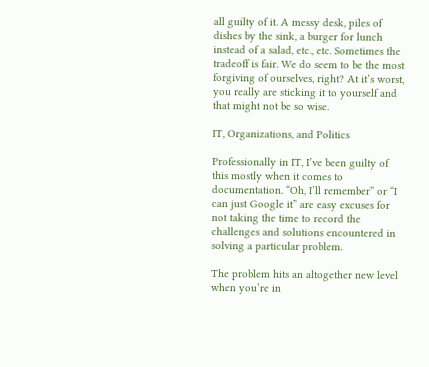all guilty of it. A messy desk, piles of dishes by the sink, a burger for lunch instead of a salad, etc., etc. Sometimes the tradeoff is fair. We do seem to be the most forgiving of ourselves, right? At it’s worst, you really are sticking it to yourself and that might not be so wise.

IT, Organizations, and Politics

Professionally in IT, I’ve been guilty of this mostly when it comes to documentation. “Oh, I’ll remember” or “I can just Google it” are easy excuses for not taking the time to record the challenges and solutions encountered in solving a particular problem.

The problem hits an altogether new level when you’re in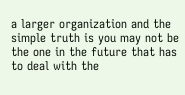a larger organization and the simple truth is you may not be the one in the future that has to deal with the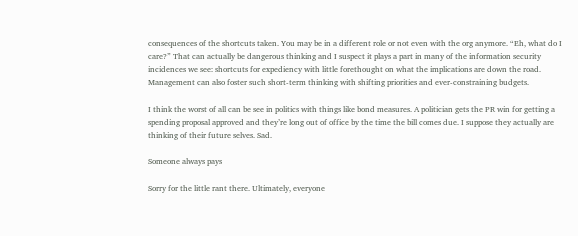consequences of the shortcuts taken. You may be in a different role or not even with the org anymore. “Eh, what do I care?” That can actually be dangerous thinking and I suspect it plays a part in many of the information security incidences we see: shortcuts for expediency with little forethought on what the implications are down the road. Management can also foster such short-term thinking with shifting priorities and ever-constraining budgets.

I think the worst of all can be see in politics with things like bond measures. A politician gets the PR win for getting a spending proposal approved and they’re long out of office by the time the bill comes due. I suppose they actually are thinking of their future selves. Sad.

Someone always pays

Sorry for the little rant there. Ultimately, everyone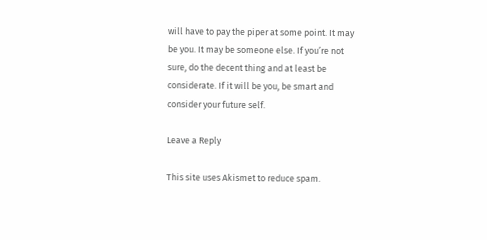will have to pay the piper at some point. It may be you. It may be someone else. If you’re not sure, do the decent thing and at least be considerate. If it will be you, be smart and consider your future self.

Leave a Reply

This site uses Akismet to reduce spam.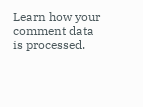Learn how your comment data is processed.